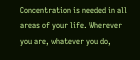Concentration is needed in all areas of your life. Wherever you are, whatever you do,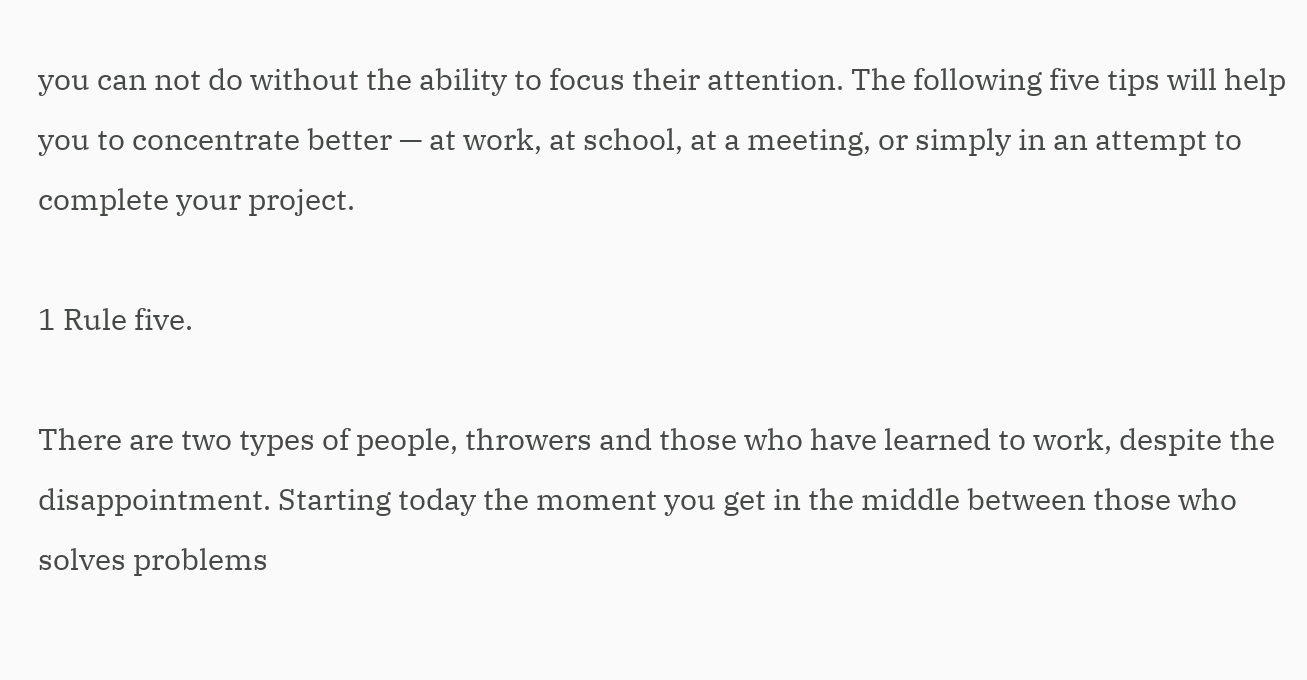you can not do without the ability to focus their attention. The following five tips will help you to concentrate better — at work, at school, at a meeting, or simply in an attempt to complete your project.

1 Rule five.

There are two types of people, throwers and those who have learned to work, despite the disappointment. Starting today the moment you get in the middle between those who solves problems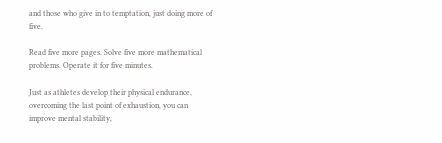and those who give in to temptation, just doing more of five.

Read five more pages. Solve five more mathematical problems. Operate it for five minutes.

Just as athletes develop their physical endurance, overcoming the last point of exhaustion, you can improve mental stability,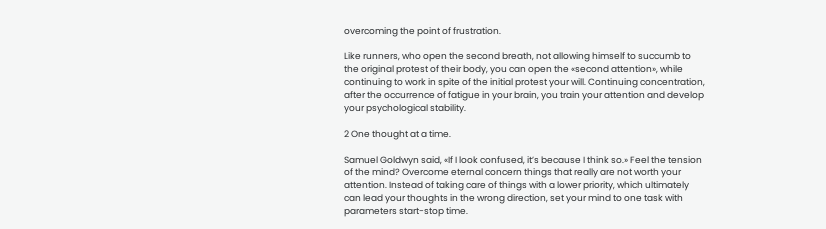overcoming the point of frustration.

Like runners, who open the second breath, not allowing himself to succumb to the original protest of their body, you can open the «second attention», while continuing to work in spite of the initial protest your will. Continuing concentration, after the occurrence of fatigue in your brain, you train your attention and develop your psychological stability.

2 One thought at a time.

Samuel Goldwyn said, «If I look confused, it’s because I think so.» Feel the tension of the mind? Overcome eternal concern things that really are not worth your attention. Instead of taking care of things with a lower priority, which ultimately can lead your thoughts in the wrong direction, set your mind to one task with parameters start-stop time.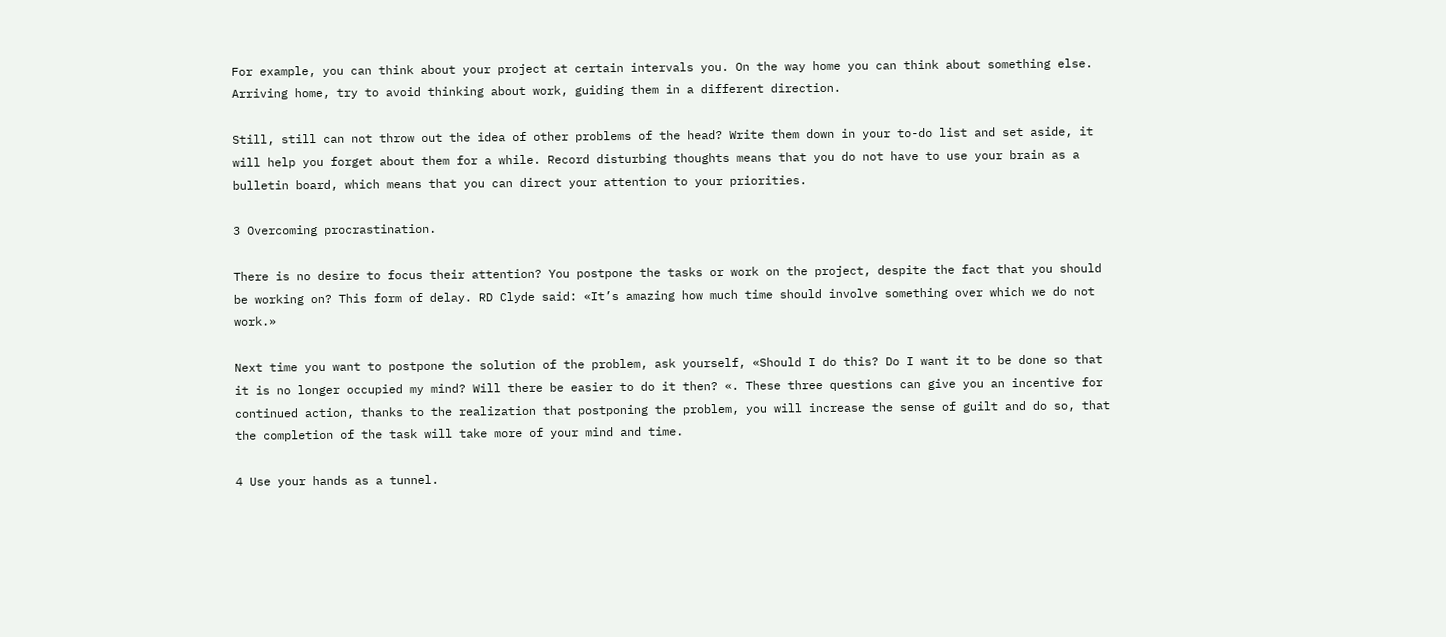For example, you can think about your project at certain intervals you. On the way home you can think about something else. Arriving home, try to avoid thinking about work, guiding them in a different direction.

Still, still can not throw out the idea of other problems of the head? Write them down in your to-do list and set aside, it will help you forget about them for a while. Record disturbing thoughts means that you do not have to use your brain as a bulletin board, which means that you can direct your attention to your priorities.

3 Overcoming procrastination.

There is no desire to focus their attention? You postpone the tasks or work on the project, despite the fact that you should be working on? This form of delay. RD Clyde said: «It’s amazing how much time should involve something over which we do not work.»

Next time you want to postpone the solution of the problem, ask yourself, «Should I do this? Do I want it to be done so that it is no longer occupied my mind? Will there be easier to do it then? «. These three questions can give you an incentive for continued action, thanks to the realization that postponing the problem, you will increase the sense of guilt and do so, that the completion of the task will take more of your mind and time.

4 Use your hands as a tunnel.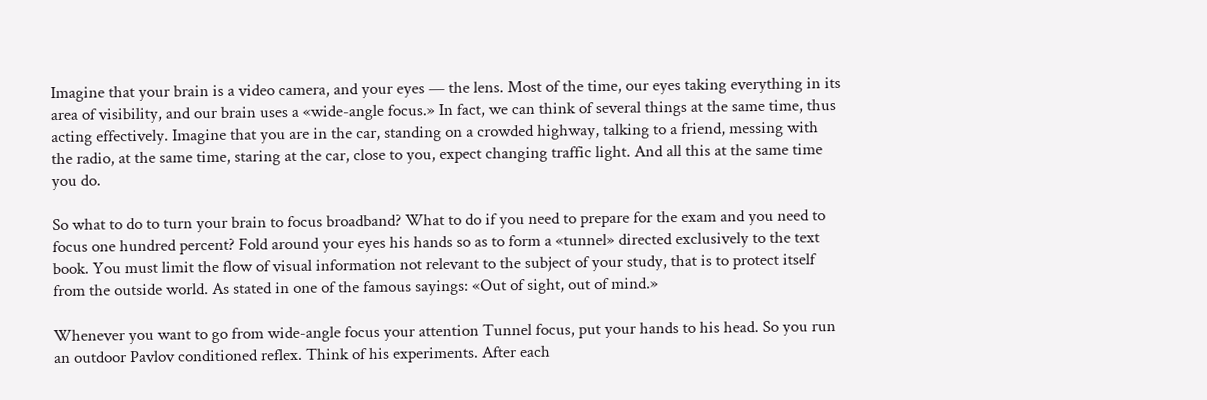Imagine that your brain is a video camera, and your eyes — the lens. Most of the time, our eyes taking everything in its area of visibility, and our brain uses a «wide-angle focus.» In fact, we can think of several things at the same time, thus acting effectively. Imagine that you are in the car, standing on a crowded highway, talking to a friend, messing with the radio, at the same time, staring at the car, close to you, expect changing traffic light. And all this at the same time you do.

So what to do to turn your brain to focus broadband? What to do if you need to prepare for the exam and you need to focus one hundred percent? Fold around your eyes his hands so as to form a «tunnel» directed exclusively to the text book. You must limit the flow of visual information not relevant to the subject of your study, that is to protect itself from the outside world. As stated in one of the famous sayings: «Out of sight, out of mind.»

Whenever you want to go from wide-angle focus your attention Tunnel focus, put your hands to his head. So you run an outdoor Pavlov conditioned reflex. Think of his experiments. After each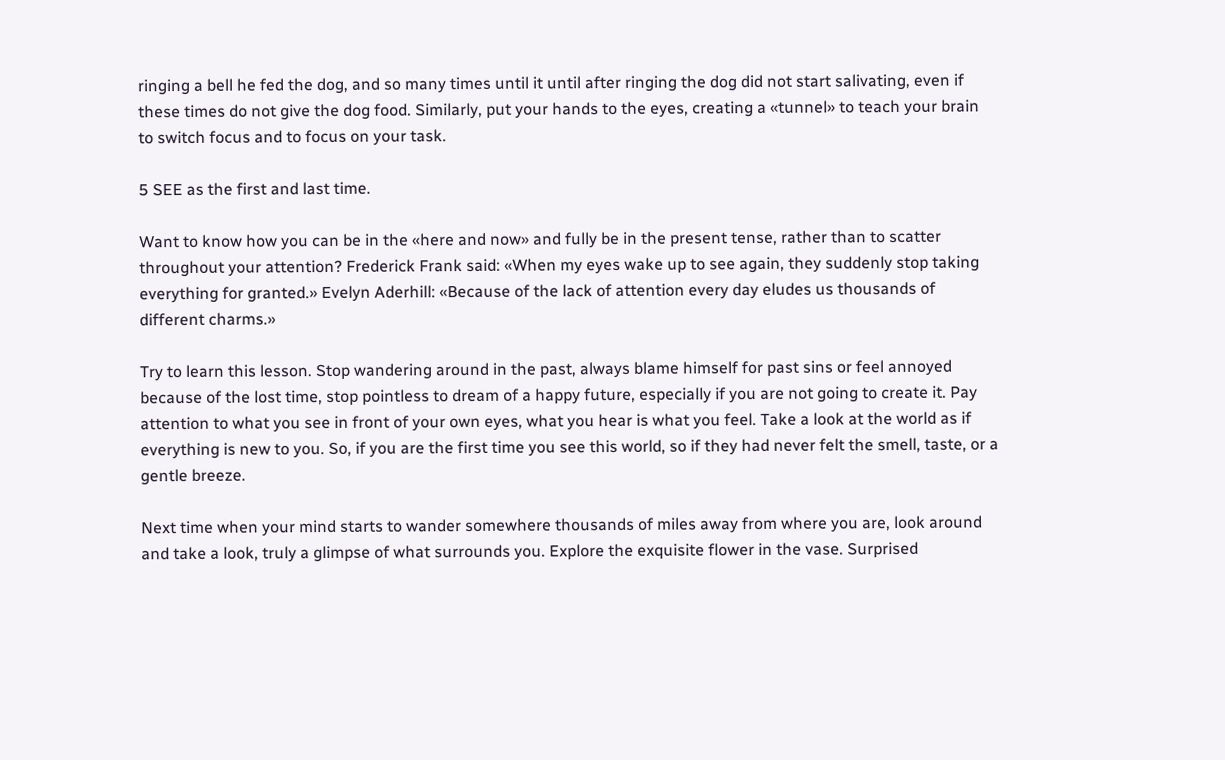ringing a bell he fed the dog, and so many times until it until after ringing the dog did not start salivating, even if these times do not give the dog food. Similarly, put your hands to the eyes, creating a «tunnel» to teach your brain to switch focus and to focus on your task.

5 SEE as the first and last time.

Want to know how you can be in the «here and now» and fully be in the present tense, rather than to scatter throughout your attention? Frederick Frank said: «When my eyes wake up to see again, they suddenly stop taking everything for granted.» Evelyn Aderhill: «Because of the lack of attention every day eludes us thousands of different charms.»

Try to learn this lesson. Stop wandering around in the past, always blame himself for past sins or feel annoyed because of the lost time, stop pointless to dream of a happy future, especially if you are not going to create it. Pay attention to what you see in front of your own eyes, what you hear is what you feel. Take a look at the world as if everything is new to you. So, if you are the first time you see this world, so if they had never felt the smell, taste, or a gentle breeze.

Next time when your mind starts to wander somewhere thousands of miles away from where you are, look around and take a look, truly a glimpse of what surrounds you. Explore the exquisite flower in the vase. Surprised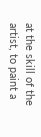at the skill of the artist, to paint a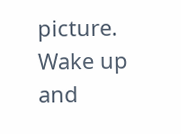picture. Wake up and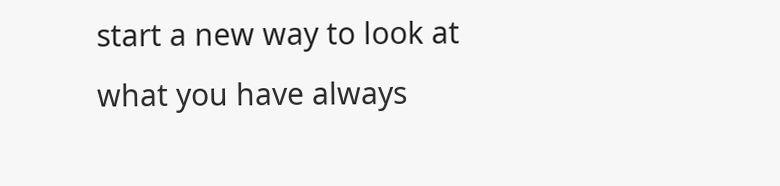start a new way to look at what you have always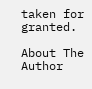taken for granted.

About The Author